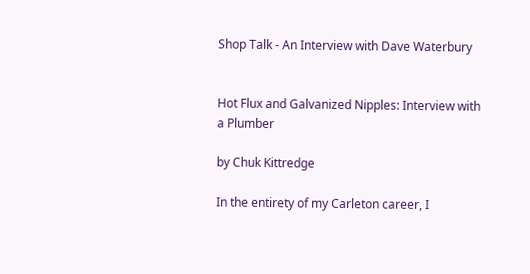Shop Talk - An Interview with Dave Waterbury


Hot Flux and Galvanized Nipples: Interview with a Plumber

by Chuk Kittredge

In the entirety of my Carleton career, I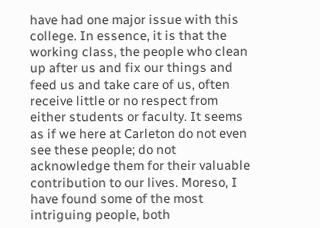have had one major issue with this college. In essence, it is that the working class, the people who clean up after us and fix our things and feed us and take care of us, often receive little or no respect from either students or faculty. It seems as if we here at Carleton do not even see these people; do not acknowledge them for their valuable contribution to our lives. Moreso, I have found some of the most intriguing people, both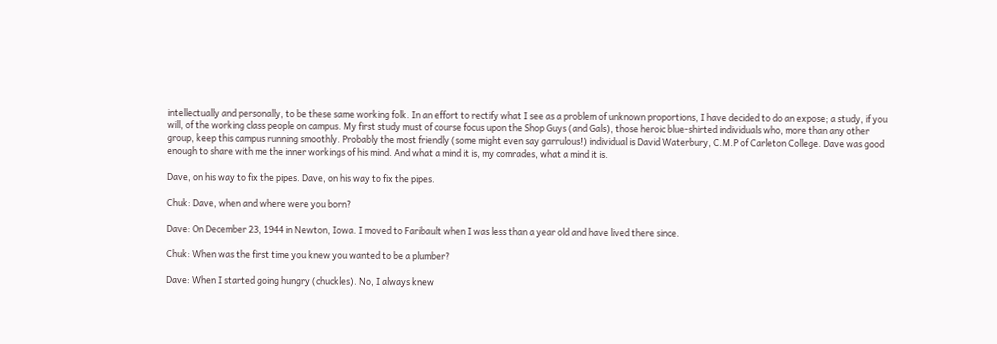intellectually and personally, to be these same working folk. In an effort to rectify what I see as a problem of unknown proportions, I have decided to do an expose; a study, if you will, of the working class people on campus. My first study must of course focus upon the Shop Guys (and Gals), those heroic blue-shirted individuals who, more than any other group, keep this campus running smoothly. Probably the most friendly (some might even say garrulous!) individual is David Waterbury, C.M.P of Carleton College. Dave was good enough to share with me the inner workings of his mind. And what a mind it is, my comrades, what a mind it is.

Dave, on his way to fix the pipes. Dave, on his way to fix the pipes.

Chuk: Dave, when and where were you born?

Dave: On December 23, 1944 in Newton, Iowa. I moved to Faribault when I was less than a year old and have lived there since.

Chuk: When was the first time you knew you wanted to be a plumber?

Dave: When I started going hungry (chuckles). No, I always knew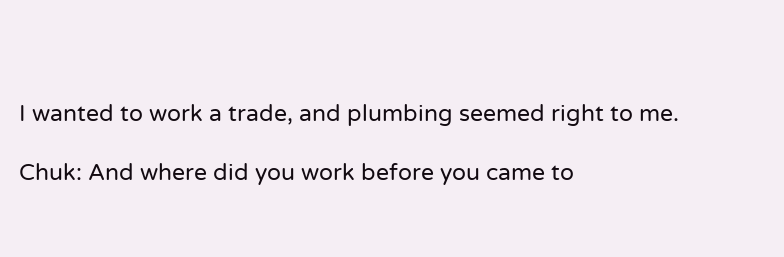I wanted to work a trade, and plumbing seemed right to me.

Chuk: And where did you work before you came to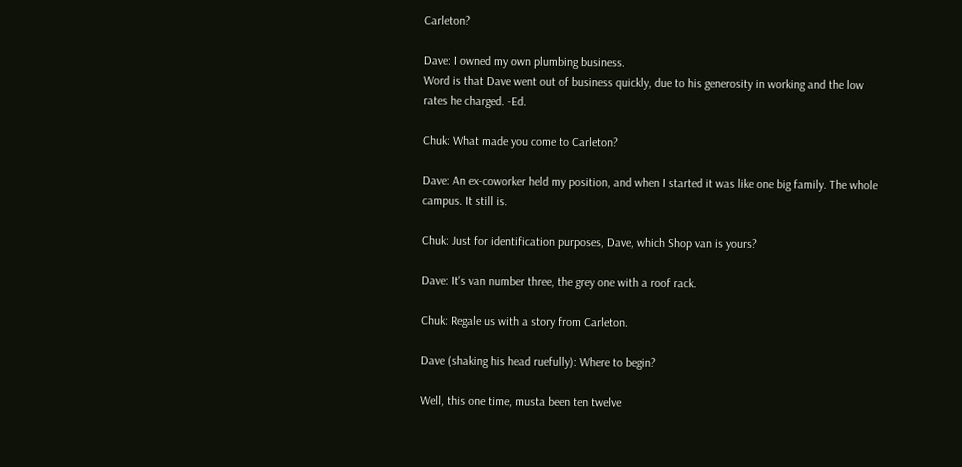Carleton?

Dave: I owned my own plumbing business.
Word is that Dave went out of business quickly, due to his generosity in working and the low rates he charged. -Ed.

Chuk: What made you come to Carleton?

Dave: An ex-coworker held my position, and when I started it was like one big family. The whole campus. It still is.

Chuk: Just for identification purposes, Dave, which Shop van is yours?

Dave: It's van number three, the grey one with a roof rack.

Chuk: Regale us with a story from Carleton.

Dave (shaking his head ruefully): Where to begin?

Well, this one time, musta been ten twelve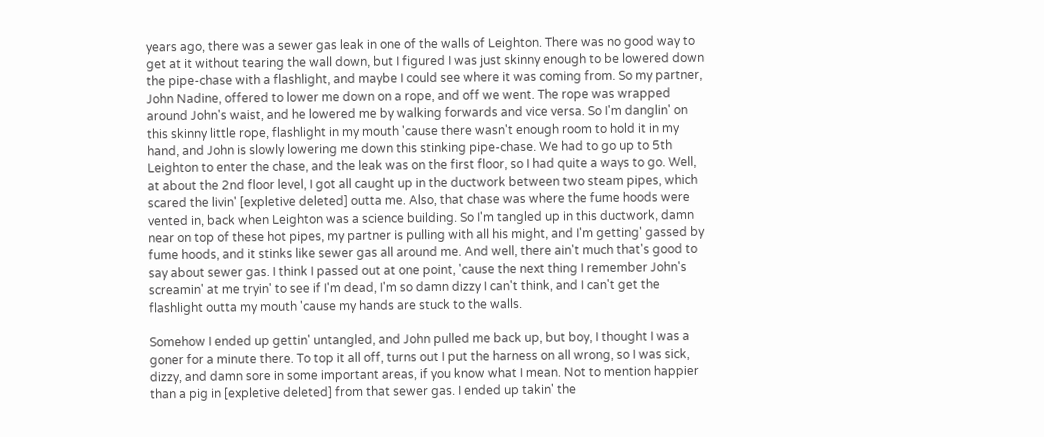years ago, there was a sewer gas leak in one of the walls of Leighton. There was no good way to get at it without tearing the wall down, but I figured I was just skinny enough to be lowered down the pipe-chase with a flashlight, and maybe I could see where it was coming from. So my partner, John Nadine, offered to lower me down on a rope, and off we went. The rope was wrapped around John's waist, and he lowered me by walking forwards and vice versa. So I'm danglin' on this skinny little rope, flashlight in my mouth 'cause there wasn't enough room to hold it in my hand, and John is slowly lowering me down this stinking pipe-chase. We had to go up to 5th Leighton to enter the chase, and the leak was on the first floor, so I had quite a ways to go. Well, at about the 2nd floor level, I got all caught up in the ductwork between two steam pipes, which scared the livin' [expletive deleted] outta me. Also, that chase was where the fume hoods were vented in, back when Leighton was a science building. So I'm tangled up in this ductwork, damn near on top of these hot pipes, my partner is pulling with all his might, and I'm getting' gassed by fume hoods, and it stinks like sewer gas all around me. And well, there ain't much that's good to say about sewer gas. I think I passed out at one point, 'cause the next thing I remember John's screamin' at me tryin' to see if I'm dead, I'm so damn dizzy I can't think, and I can't get the flashlight outta my mouth 'cause my hands are stuck to the walls.

Somehow I ended up gettin' untangled, and John pulled me back up, but boy, I thought I was a goner for a minute there. To top it all off, turns out I put the harness on all wrong, so I was sick, dizzy, and damn sore in some important areas, if you know what I mean. Not to mention happier than a pig in [expletive deleted] from that sewer gas. I ended up takin' the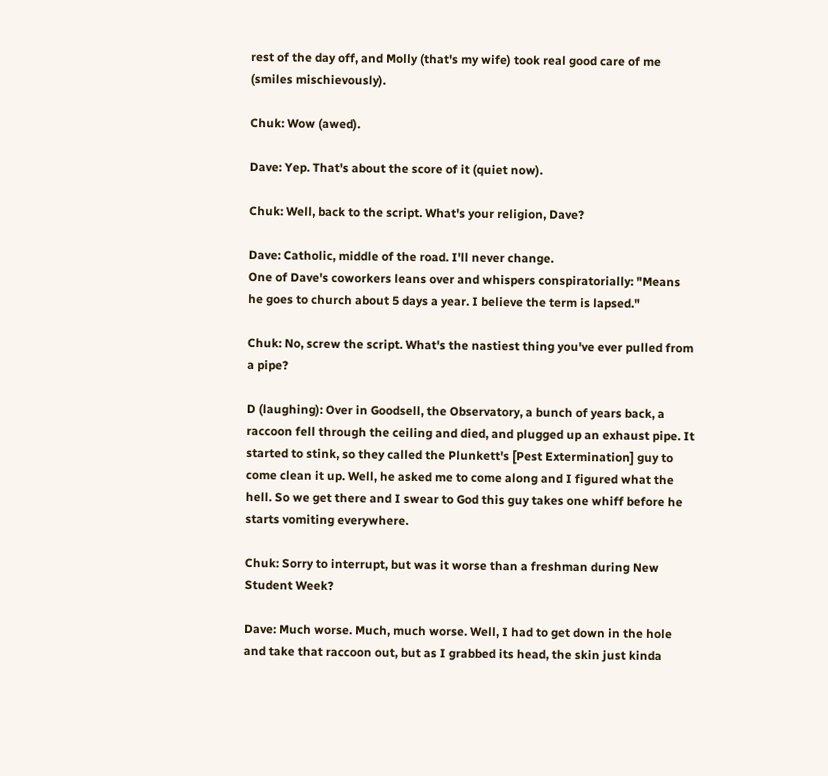rest of the day off, and Molly (that's my wife) took real good care of me (smiles mischievously).

Chuk: Wow (awed).

Dave: Yep. That's about the score of it (quiet now).

Chuk: Well, back to the script. What's your religion, Dave?

Dave: Catholic, middle of the road. I'll never change.
One of Dave's coworkers leans over and whispers conspiratorially: "Means he goes to church about 5 days a year. I believe the term is lapsed."

Chuk: No, screw the script. What's the nastiest thing you've ever pulled from a pipe?

D (laughing): Over in Goodsell, the Observatory, a bunch of years back, a raccoon fell through the ceiling and died, and plugged up an exhaust pipe. It started to stink, so they called the Plunkett's [Pest Extermination] guy to come clean it up. Well, he asked me to come along and I figured what the hell. So we get there and I swear to God this guy takes one whiff before he starts vomiting everywhere.

Chuk: Sorry to interrupt, but was it worse than a freshman during New Student Week?

Dave: Much worse. Much, much worse. Well, I had to get down in the hole and take that raccoon out, but as I grabbed its head, the skin just kinda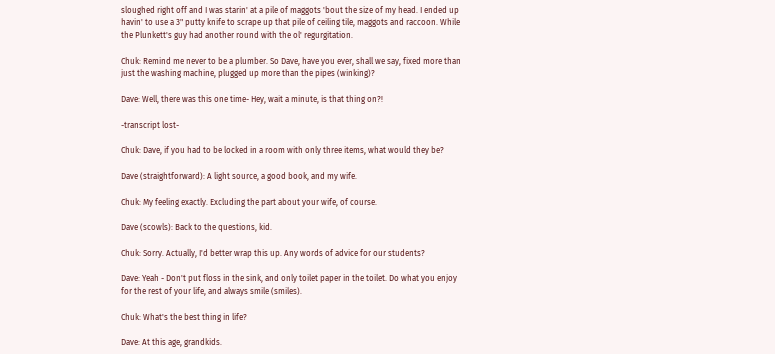sloughed right off and I was starin' at a pile of maggots 'bout the size of my head. I ended up havin' to use a 3" putty knife to scrape up that pile of ceiling tile, maggots and raccoon. While the Plunkett's guy had another round with the ol' regurgitation.

Chuk: Remind me never to be a plumber. So Dave, have you ever, shall we say, fixed more than just the washing machine, plugged up more than the pipes (winking)?

Dave: Well, there was this one time- Hey, wait a minute, is that thing on?!

-transcript lost-

Chuk: Dave, if you had to be locked in a room with only three items, what would they be?

Dave (straightforward): A light source, a good book, and my wife.

Chuk: My feeling exactly. Excluding the part about your wife, of course.

Dave (scowls): Back to the questions, kid.

Chuk: Sorry. Actually, I'd better wrap this up. Any words of advice for our students?

Dave: Yeah - Don't put floss in the sink, and only toilet paper in the toilet. Do what you enjoy for the rest of your life, and always smile (smiles).

Chuk: What's the best thing in life?

Dave: At this age, grandkids.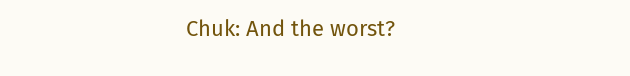Chuk: And the worst?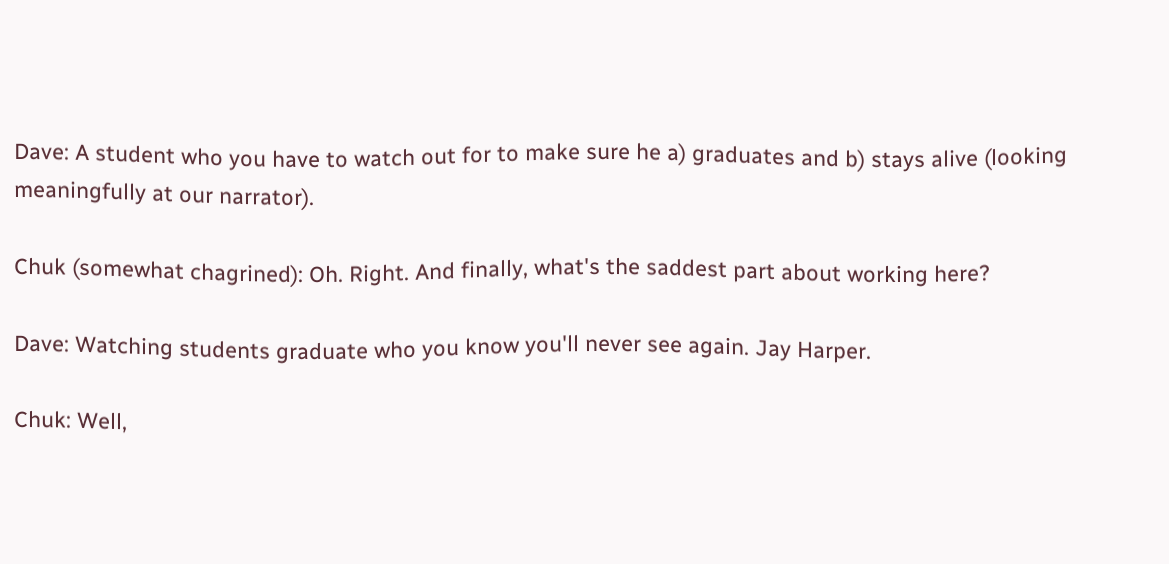Dave: A student who you have to watch out for to make sure he a) graduates and b) stays alive (looking meaningfully at our narrator).

Chuk (somewhat chagrined): Oh. Right. And finally, what's the saddest part about working here?

Dave: Watching students graduate who you know you'll never see again. Jay Harper.

Chuk: Well,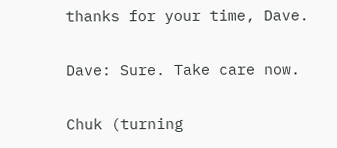thanks for your time, Dave.

Dave: Sure. Take care now.

Chuk (turning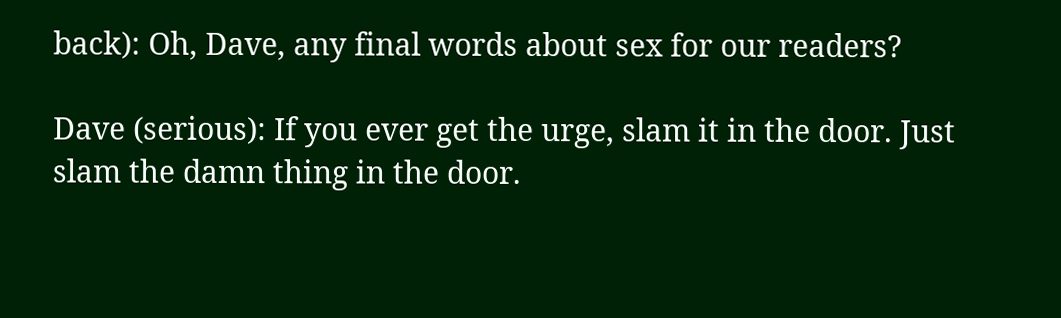back): Oh, Dave, any final words about sex for our readers?

Dave (serious): If you ever get the urge, slam it in the door. Just slam the damn thing in the door.